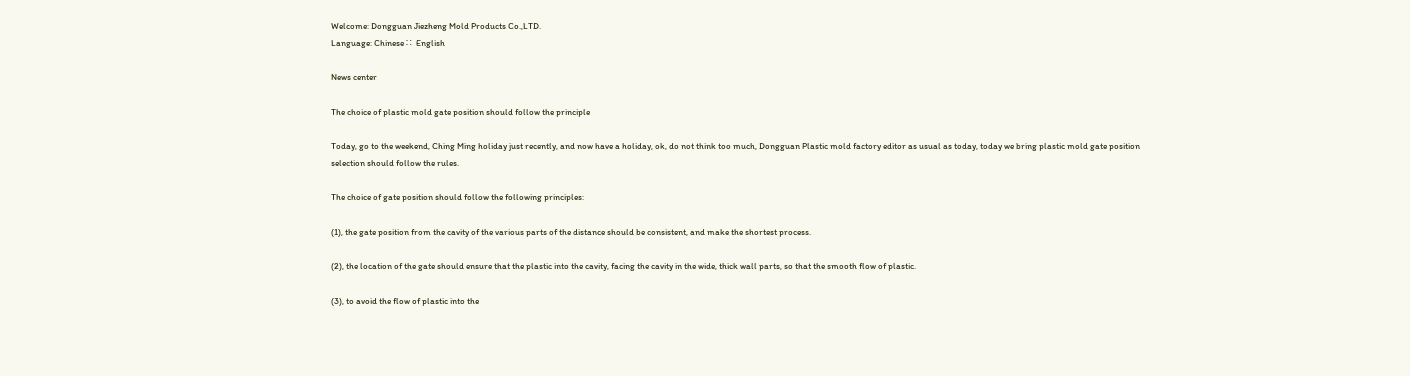Welcome: Dongguan Jiezheng Mold Products Co.,LTD.
Language: Chinese ∷  English

News center

The choice of plastic mold gate position should follow the principle

Today, go to the weekend, Ching Ming holiday just recently, and now have a holiday, ok, do not think too much, Dongguan Plastic mold factory editor as usual as today, today we bring plastic mold gate position selection should follow the rules.

The choice of gate position should follow the following principles:

(1), the gate position from the cavity of the various parts of the distance should be consistent, and make the shortest process.

(2), the location of the gate should ensure that the plastic into the cavity, facing the cavity in the wide, thick wall parts, so that the smooth flow of plastic.

(3), to avoid the flow of plastic into the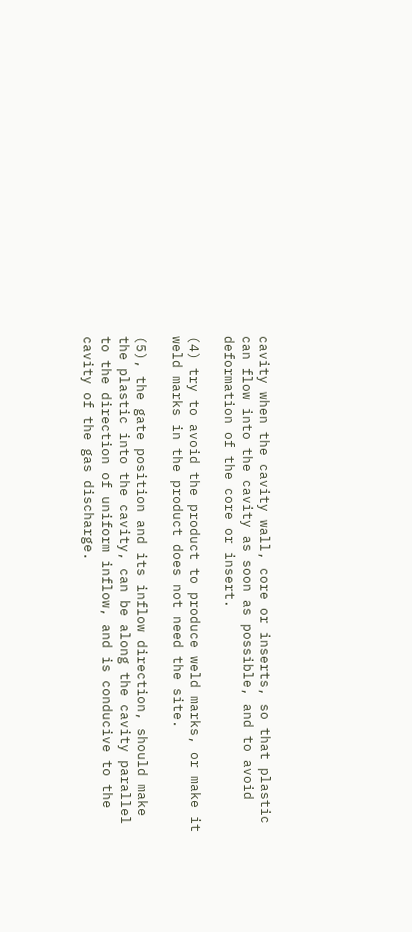cavity when the cavity wall, core or inserts, so that plastic can flow into the cavity as soon as possible, and to avoid deformation of the core or insert.

(4) try to avoid the product to produce weld marks, or make it weld marks in the product does not need the site.

(5), the gate position and its inflow direction, should make the plastic into the cavity, can be along the cavity parallel to the direction of uniform inflow, and is conducive to the cavity of the gas discharge.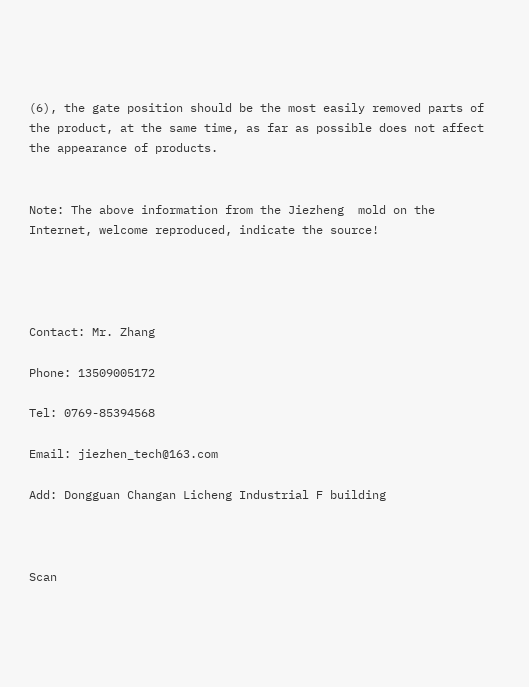(6), the gate position should be the most easily removed parts of the product, at the same time, as far as possible does not affect the appearance of products.


Note: The above information from the Jiezheng  mold on the Internet, welcome reproduced, indicate the source!




Contact: Mr. Zhang

Phone: 13509005172

Tel: 0769-85394568

Email: jiezhen_tech@163.com

Add: Dongguan Changan Licheng Industrial F building



Scan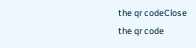the qr codeClose
the qr code